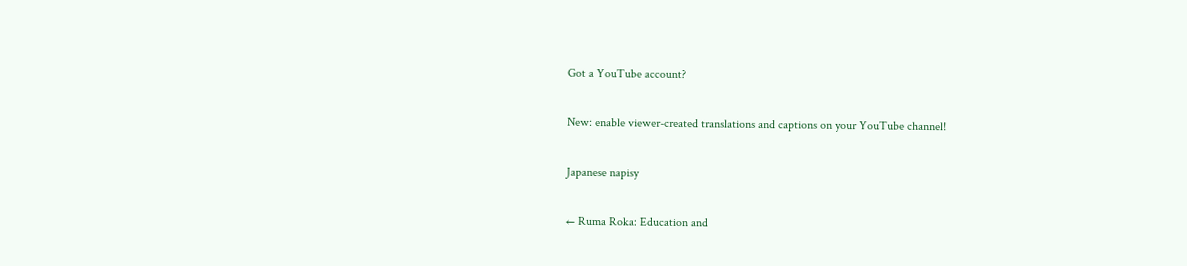Got a YouTube account?

New: enable viewer-created translations and captions on your YouTube channel!

Japanese napisy

← Ruma Roka: Education and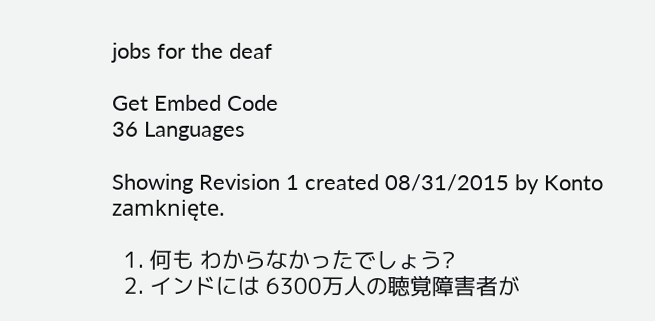jobs for the deaf

Get Embed Code
36 Languages

Showing Revision 1 created 08/31/2015 by Konto zamknięte.

  1. 何も わからなかったでしょう?
  2. インドには 6300万人の聴覚障害者が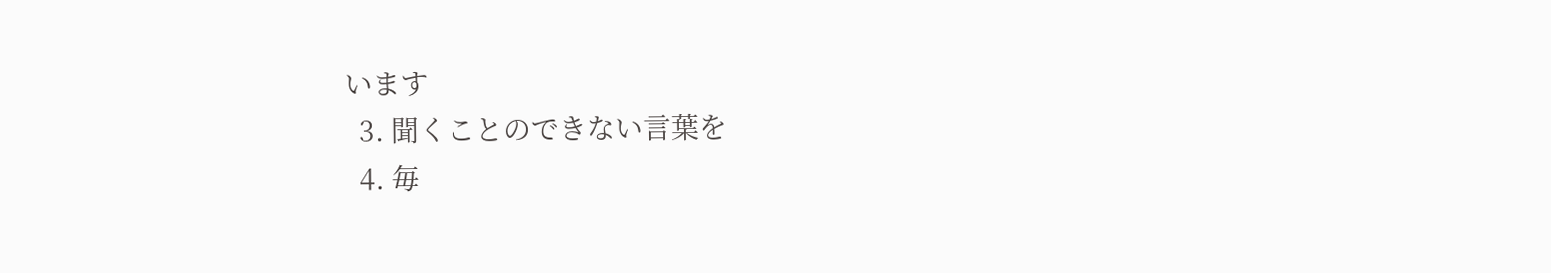います
  3. 聞くことのできない言葉を
  4. 毎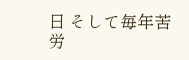日 そして毎年苦労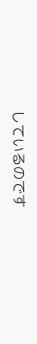しているのです